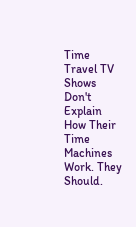Time Travel TV Shows Don't Explain How Their Time Machines Work. They Should.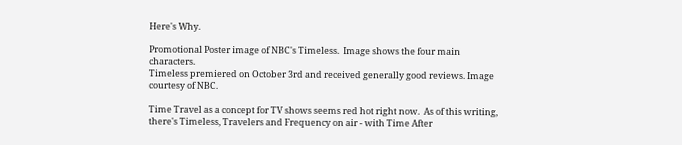Here's Why.

Promotional Poster image of NBC's Timeless.  Image shows the four main characters.
Timeless premiered on October 3rd and received generally good reviews. Image courtesy of NBC.

Time Travel as a concept for TV shows seems red hot right now.  As of this writing, there's Timeless, Travelers and Frequency on air - with Time After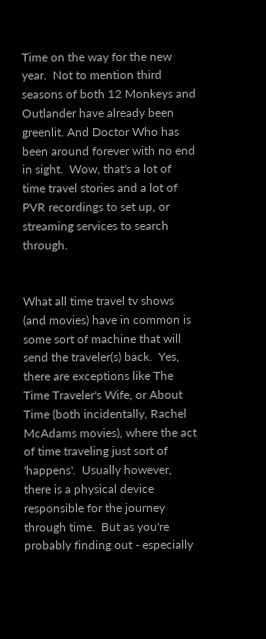Time on the way for the new year.  Not to mention third seasons of both 12 Monkeys and Outlander have already been greenlit. And Doctor Who has been around forever with no end in sight.  Wow, that's a lot of time travel stories and a lot of PVR recordings to set up, or streaming services to search through.


What all time travel tv shows (and movies) have in common is some sort of machine that will send the traveler(s) back.  Yes, there are exceptions like The Time Traveler's Wife, or About Time (both incidentally, Rachel McAdams movies), where the act of time traveling just sort of 'happens'.  Usually however, there is a physical device responsible for the journey through time.  But as you're probably finding out - especially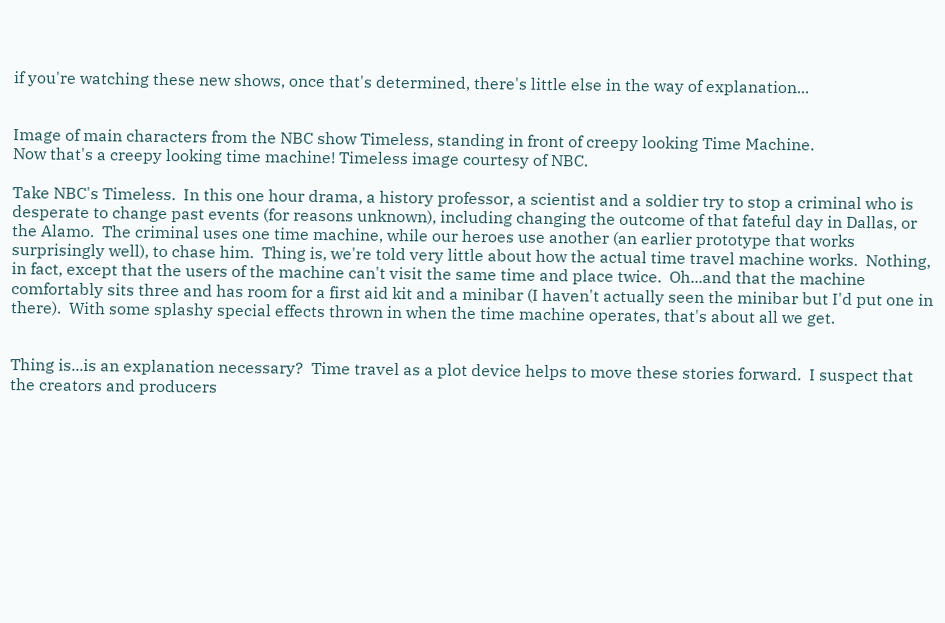if you're watching these new shows, once that's determined, there's little else in the way of explanation...


Image of main characters from the NBC show Timeless, standing in front of creepy looking Time Machine.
Now that's a creepy looking time machine! Timeless image courtesy of NBC.

Take NBC's Timeless.  In this one hour drama, a history professor, a scientist and a soldier try to stop a criminal who is desperate to change past events (for reasons unknown), including changing the outcome of that fateful day in Dallas, or the Alamo.  The criminal uses one time machine, while our heroes use another (an earlier prototype that works surprisingly well), to chase him.  Thing is, we're told very little about how the actual time travel machine works.  Nothing, in fact, except that the users of the machine can't visit the same time and place twice.  Oh...and that the machine comfortably sits three and has room for a first aid kit and a minibar (I haven't actually seen the minibar but I'd put one in there).  With some splashy special effects thrown in when the time machine operates, that's about all we get.


Thing is...is an explanation necessary?  Time travel as a plot device helps to move these stories forward.  I suspect that the creators and producers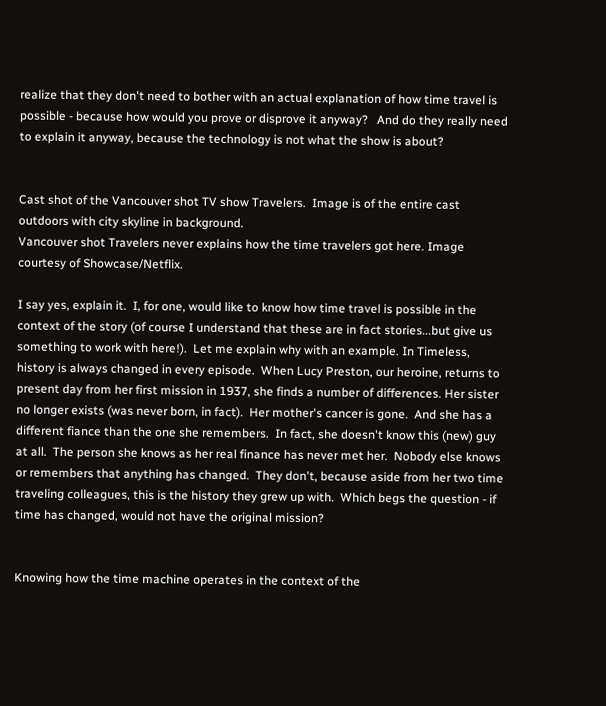realize that they don't need to bother with an actual explanation of how time travel is possible - because how would you prove or disprove it anyway?   And do they really need to explain it anyway, because the technology is not what the show is about?


Cast shot of the Vancouver shot TV show Travelers.  Image is of the entire cast outdoors with city skyline in background.
Vancouver shot Travelers never explains how the time travelers got here. Image courtesy of Showcase/Netflix.

I say yes, explain it.  I, for one, would like to know how time travel is possible in the context of the story (of course I understand that these are in fact stories...but give us something to work with here!).  Let me explain why with an example. In Timeless, history is always changed in every episode.  When Lucy Preston, our heroine, returns to present day from her first mission in 1937, she finds a number of differences. Her sister no longer exists (was never born, in fact).  Her mother's cancer is gone.  And she has a different fiance than the one she remembers.  In fact, she doesn't know this (new) guy at all.  The person she knows as her real finance has never met her.  Nobody else knows or remembers that anything has changed.  They don't, because aside from her two time traveling colleagues, this is the history they grew up with.  Which begs the question - if time has changed, would not have the original mission?


Knowing how the time machine operates in the context of the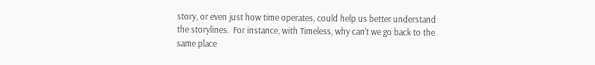story, or even just how time operates, could help us better understand the storylines.  For instance, with Timeless, why can't we go back to the same place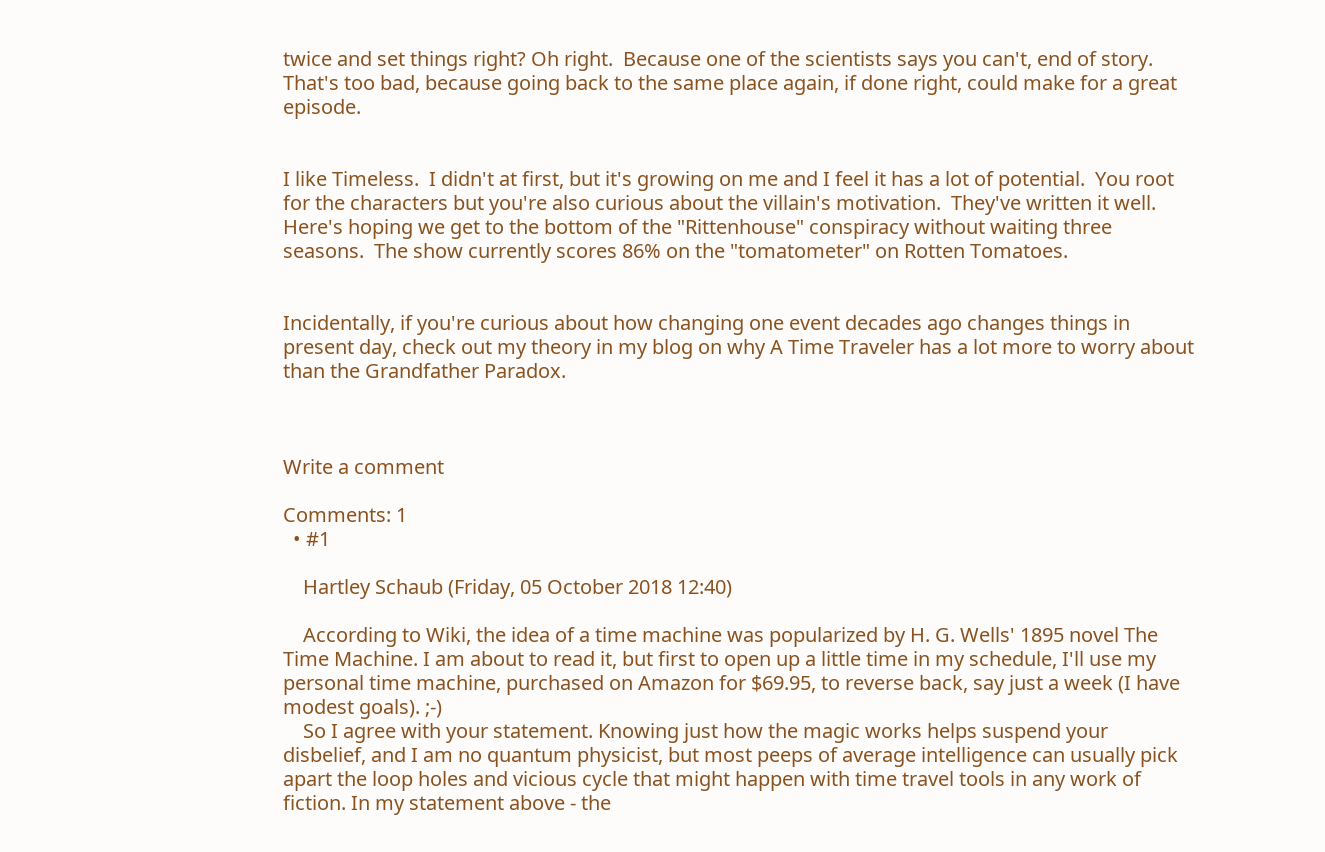twice and set things right? Oh right.  Because one of the scientists says you can't, end of story. That's too bad, because going back to the same place again, if done right, could make for a great episode.


I like Timeless.  I didn't at first, but it's growing on me and I feel it has a lot of potential.  You root for the characters but you're also curious about the villain's motivation.  They've written it well.  Here's hoping we get to the bottom of the "Rittenhouse" conspiracy without waiting three seasons.  The show currently scores 86% on the "tomatometer" on Rotten Tomatoes.


Incidentally, if you're curious about how changing one event decades ago changes things in present day, check out my theory in my blog on why A Time Traveler has a lot more to worry about than the Grandfather Paradox.



Write a comment

Comments: 1
  • #1

    Hartley Schaub (Friday, 05 October 2018 12:40)

    According to Wiki, the idea of a time machine was popularized by H. G. Wells' 1895 novel The Time Machine. I am about to read it, but first to open up a little time in my schedule, I'll use my personal time machine, purchased on Amazon for $69.95, to reverse back, say just a week (I have modest goals). ;-)
    So I agree with your statement. Knowing just how the magic works helps suspend your disbelief, and I am no quantum physicist, but most peeps of average intelligence can usually pick apart the loop holes and vicious cycle that might happen with time travel tools in any work of fiction. In my statement above - the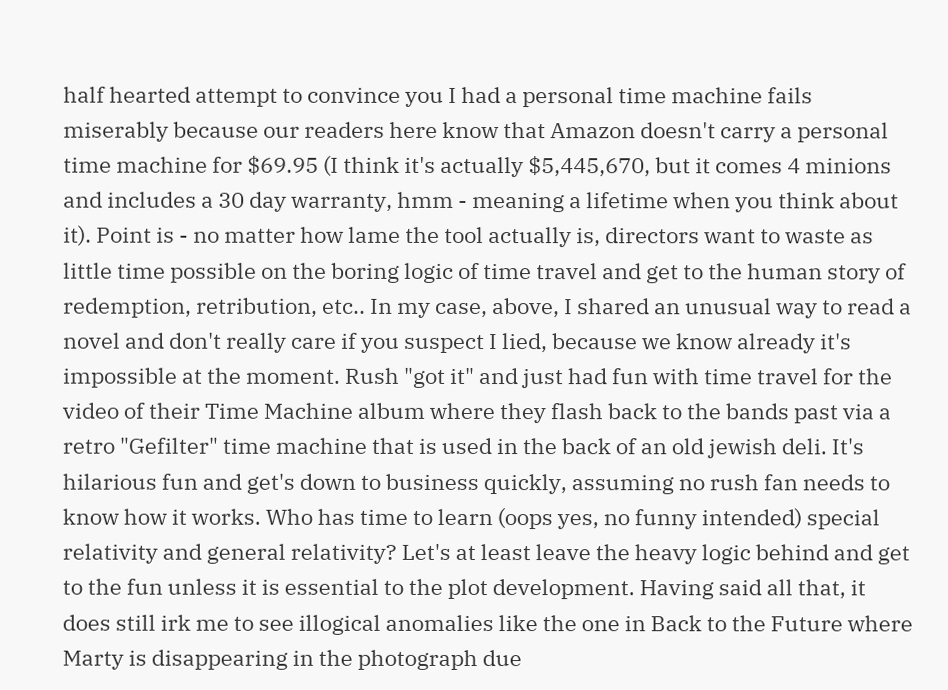half hearted attempt to convince you I had a personal time machine fails miserably because our readers here know that Amazon doesn't carry a personal time machine for $69.95 (I think it's actually $5,445,670, but it comes 4 minions and includes a 30 day warranty, hmm - meaning a lifetime when you think about it). Point is - no matter how lame the tool actually is, directors want to waste as little time possible on the boring logic of time travel and get to the human story of redemption, retribution, etc.. In my case, above, I shared an unusual way to read a novel and don't really care if you suspect I lied, because we know already it's impossible at the moment. Rush "got it" and just had fun with time travel for the video of their Time Machine album where they flash back to the bands past via a retro "Gefilter" time machine that is used in the back of an old jewish deli. It's hilarious fun and get's down to business quickly, assuming no rush fan needs to know how it works. Who has time to learn (oops yes, no funny intended) special relativity and general relativity? Let's at least leave the heavy logic behind and get to the fun unless it is essential to the plot development. Having said all that, it does still irk me to see illogical anomalies like the one in Back to the Future where Marty is disappearing in the photograph due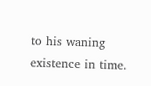to his waning existence in time.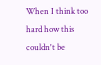When I think too hard how this couldn't be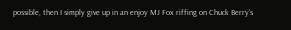possible, then I simply give up in an enjoy MJ Fox riffing on Chuck Berry's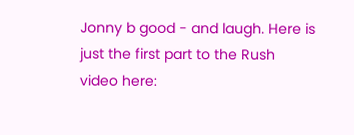Jonny b good - and laugh. Here is just the first part to the Rush video here: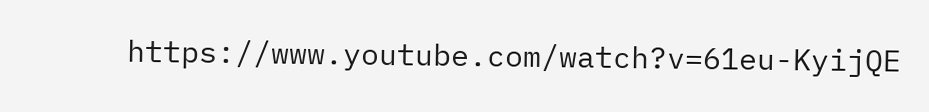https://www.youtube.com/watch?v=61eu-KyijQE